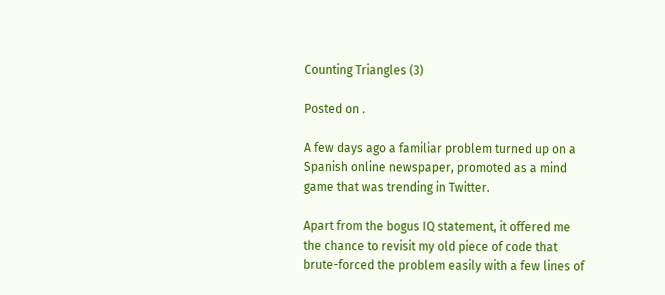Counting Triangles (3)

Posted on .

A few days ago a familiar problem turned up on a Spanish online newspaper, promoted as a mind game that was trending in Twitter.

Apart from the bogus IQ statement, it offered me the chance to revisit my old piece of code that brute-forced the problem easily with a few lines of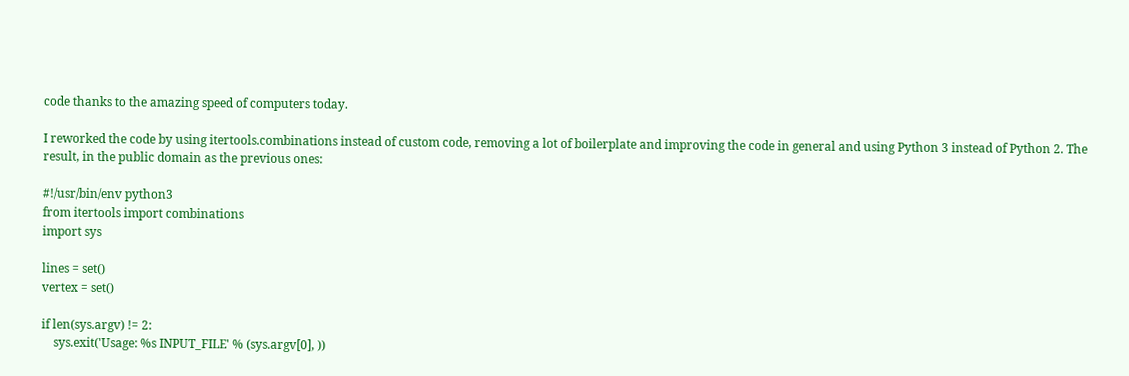code thanks to the amazing speed of computers today.

I reworked the code by using itertools.combinations instead of custom code, removing a lot of boilerplate and improving the code in general and using Python 3 instead of Python 2. The result, in the public domain as the previous ones:

#!/usr/bin/env python3
from itertools import combinations
import sys

lines = set()
vertex = set()

if len(sys.argv) != 2:
    sys.exit('Usage: %s INPUT_FILE' % (sys.argv[0], ))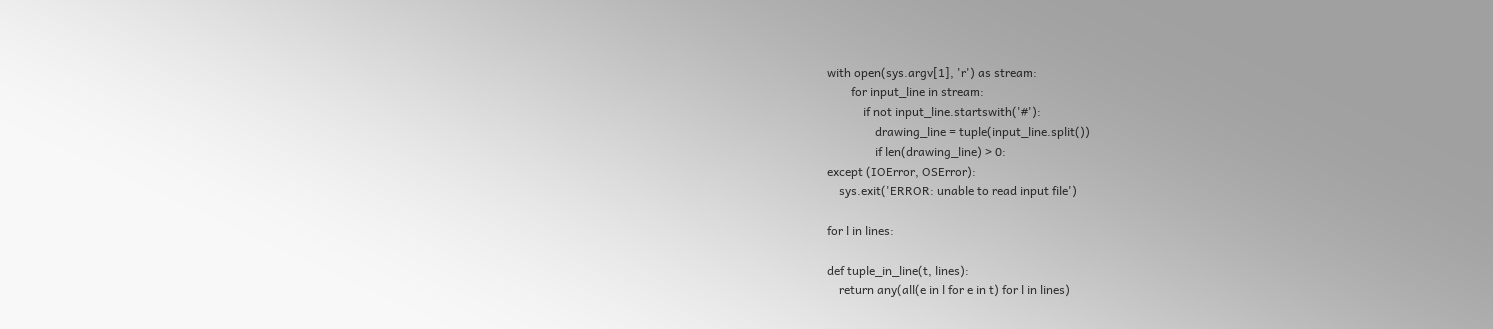with open(sys.argv[1], 'r') as stream:
        for input_line in stream:
            if not input_line.startswith('#'):
                drawing_line = tuple(input_line.split())
                if len(drawing_line) > 0:
except (IOError, OSError):
    sys.exit('ERROR: unable to read input file')

for l in lines:

def tuple_in_line(t, lines):
    return any(all(e in l for e in t) for l in lines)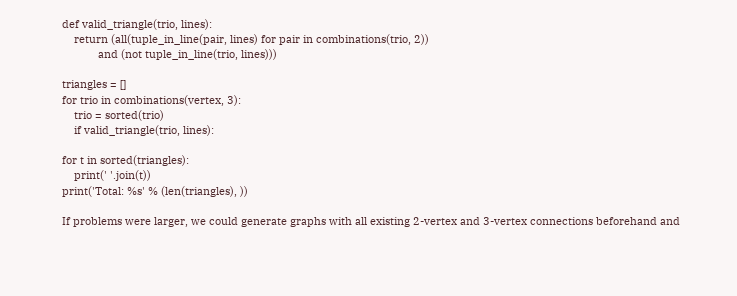def valid_triangle(trio, lines):
    return (all(tuple_in_line(pair, lines) for pair in combinations(trio, 2))
            and (not tuple_in_line(trio, lines)))

triangles = []
for trio in combinations(vertex, 3):
    trio = sorted(trio)
    if valid_triangle(trio, lines):

for t in sorted(triangles):
    print(' '.join(t))
print('Total: %s' % (len(triangles), ))

If problems were larger, we could generate graphs with all existing 2-vertex and 3-vertex connections beforehand and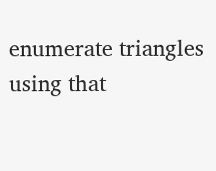enumerate triangles using that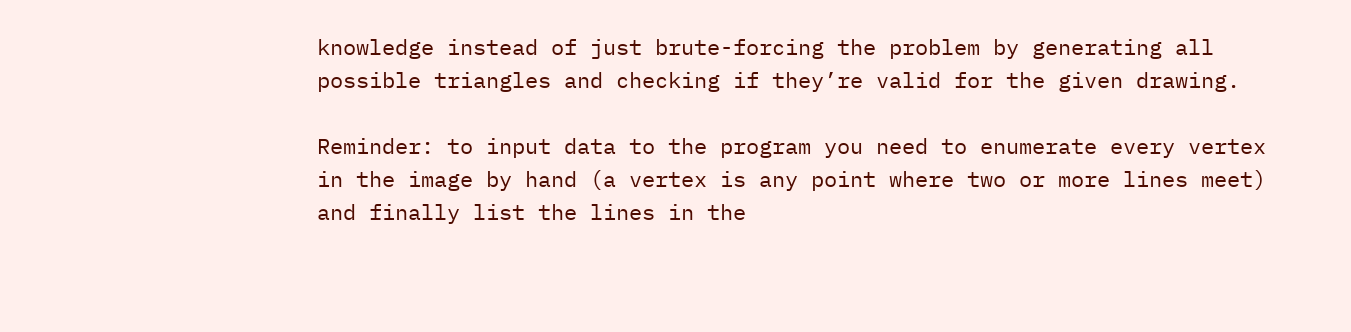knowledge instead of just brute-forcing the problem by generating all possible triangles and checking if they’re valid for the given drawing.

Reminder: to input data to the program you need to enumerate every vertex in the image by hand (a vertex is any point where two or more lines meet) and finally list the lines in the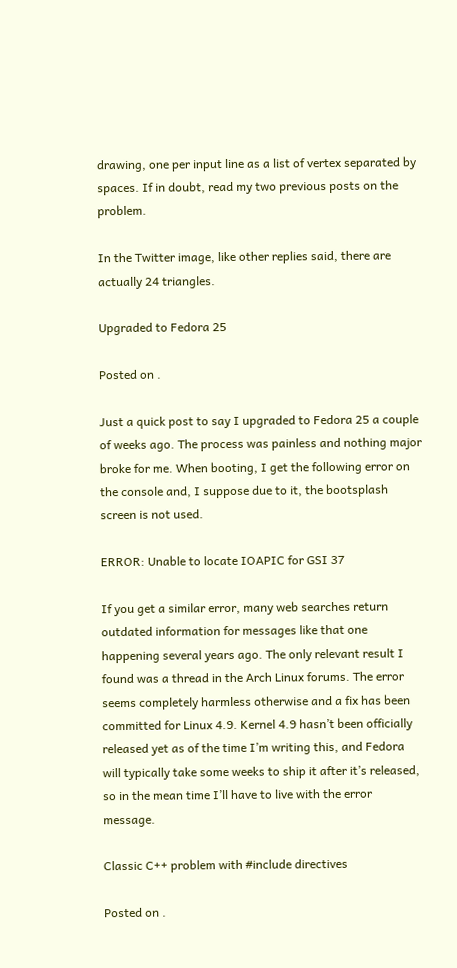drawing, one per input line as a list of vertex separated by spaces. If in doubt, read my two previous posts on the problem.

In the Twitter image, like other replies said, there are actually 24 triangles.

Upgraded to Fedora 25

Posted on .

Just a quick post to say I upgraded to Fedora 25 a couple of weeks ago. The process was painless and nothing major broke for me. When booting, I get the following error on the console and, I suppose due to it, the bootsplash screen is not used.

ERROR: Unable to locate IOAPIC for GSI 37

If you get a similar error, many web searches return outdated information for messages like that one happening several years ago. The only relevant result I found was a thread in the Arch Linux forums. The error seems completely harmless otherwise and a fix has been committed for Linux 4.9. Kernel 4.9 hasn’t been officially released yet as of the time I’m writing this, and Fedora will typically take some weeks to ship it after it’s released, so in the mean time I’ll have to live with the error message.

Classic C++ problem with #include directives

Posted on .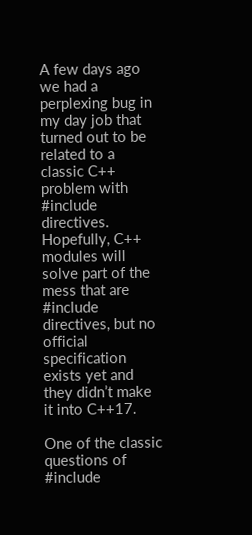A few days ago we had a perplexing bug in my day job that turned out to be related to a classic C++ problem with #include directives. Hopefully, C++ modules will solve part of the mess that are #include directives, but no official specification exists yet and they didn’t make it into C++17.

One of the classic questions of #include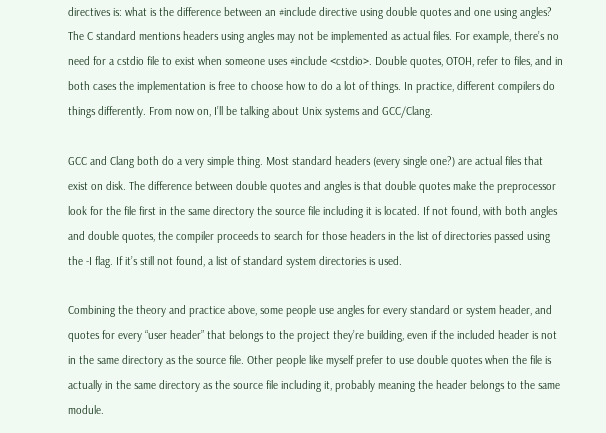directives is: what is the difference between an #include directive using double quotes and one using angles? The C standard mentions headers using angles may not be implemented as actual files. For example, there’s no need for a cstdio file to exist when someone uses #include <cstdio>. Double quotes, OTOH, refer to files, and in both cases the implementation is free to choose how to do a lot of things. In practice, different compilers do things differently. From now on, I’ll be talking about Unix systems and GCC/Clang.

GCC and Clang both do a very simple thing. Most standard headers (every single one?) are actual files that exist on disk. The difference between double quotes and angles is that double quotes make the preprocessor look for the file first in the same directory the source file including it is located. If not found, with both angles and double quotes, the compiler proceeds to search for those headers in the list of directories passed using the -I flag. If it’s still not found, a list of standard system directories is used.

Combining the theory and practice above, some people use angles for every standard or system header, and quotes for every “user header” that belongs to the project they’re building, even if the included header is not in the same directory as the source file. Other people like myself prefer to use double quotes when the file is actually in the same directory as the source file including it, probably meaning the header belongs to the same module.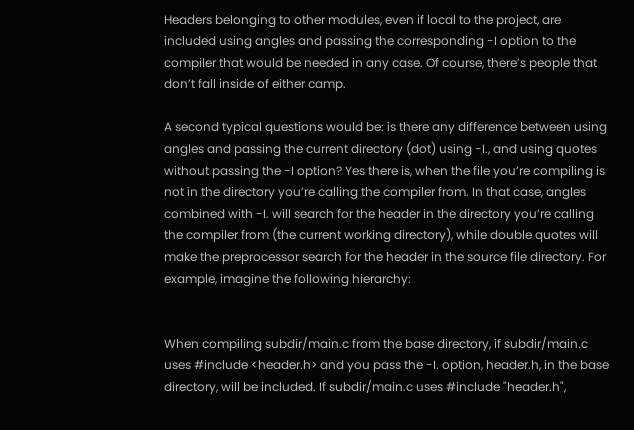Headers belonging to other modules, even if local to the project, are included using angles and passing the corresponding -I option to the compiler that would be needed in any case. Of course, there’s people that don’t fall inside of either camp.

A second typical questions would be: is there any difference between using angles and passing the current directory (dot) using -I., and using quotes without passing the -I option? Yes there is, when the file you’re compiling is not in the directory you’re calling the compiler from. In that case, angles combined with -I. will search for the header in the directory you’re calling the compiler from (the current working directory), while double quotes will make the preprocessor search for the header in the source file directory. For example, imagine the following hierarchy:


When compiling subdir/main.c from the base directory, if subdir/main.c uses #include <header.h> and you pass the -I. option, header.h, in the base directory, will be included. If subdir/main.c uses #include "header.h",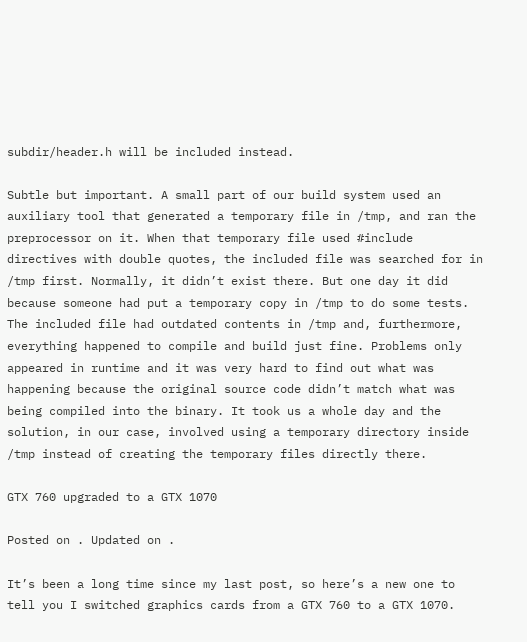subdir/header.h will be included instead.

Subtle but important. A small part of our build system used an auxiliary tool that generated a temporary file in /tmp, and ran the preprocessor on it. When that temporary file used #include directives with double quotes, the included file was searched for in /tmp first. Normally, it didn’t exist there. But one day it did because someone had put a temporary copy in /tmp to do some tests. The included file had outdated contents in /tmp and, furthermore, everything happened to compile and build just fine. Problems only appeared in runtime and it was very hard to find out what was happening because the original source code didn’t match what was being compiled into the binary. It took us a whole day and the solution, in our case, involved using a temporary directory inside /tmp instead of creating the temporary files directly there.

GTX 760 upgraded to a GTX 1070

Posted on . Updated on .

It’s been a long time since my last post, so here’s a new one to tell you I switched graphics cards from a GTX 760 to a GTX 1070.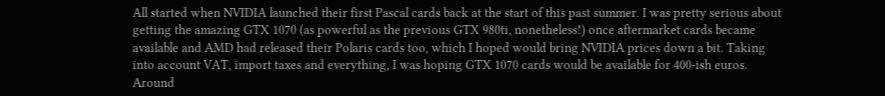All started when NVIDIA launched their first Pascal cards back at the start of this past summer. I was pretty serious about getting the amazing GTX 1070 (as powerful as the previous GTX 980ti, nonetheless!) once aftermarket cards became available and AMD had released their Polaris cards too, which I hoped would bring NVIDIA prices down a bit. Taking into account VAT, import taxes and everything, I was hoping GTX 1070 cards would be available for 400-ish euros. Around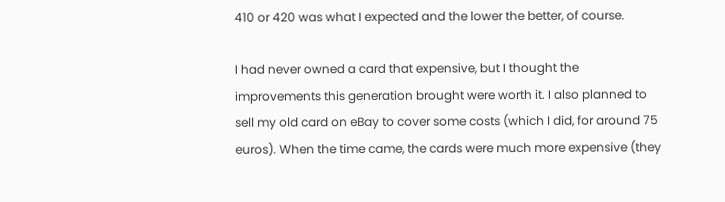410 or 420 was what I expected and the lower the better, of course.

I had never owned a card that expensive, but I thought the improvements this generation brought were worth it. I also planned to sell my old card on eBay to cover some costs (which I did, for around 75 euros). When the time came, the cards were much more expensive (they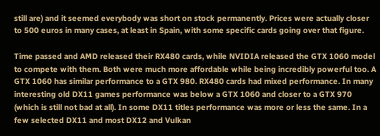still are) and it seemed everybody was short on stock permanently. Prices were actually closer to 500 euros in many cases, at least in Spain, with some specific cards going over that figure.

Time passed and AMD released their RX480 cards, while NVIDIA released the GTX 1060 model to compete with them. Both were much more affordable while being incredibly powerful too. A GTX 1060 has similar performance to a GTX 980. RX480 cards had mixed performance. In many interesting old DX11 games performance was below a GTX 1060 and closer to a GTX 970 (which is still not bad at all). In some DX11 titles performance was more or less the same. In a few selected DX11 and most DX12 and Vulkan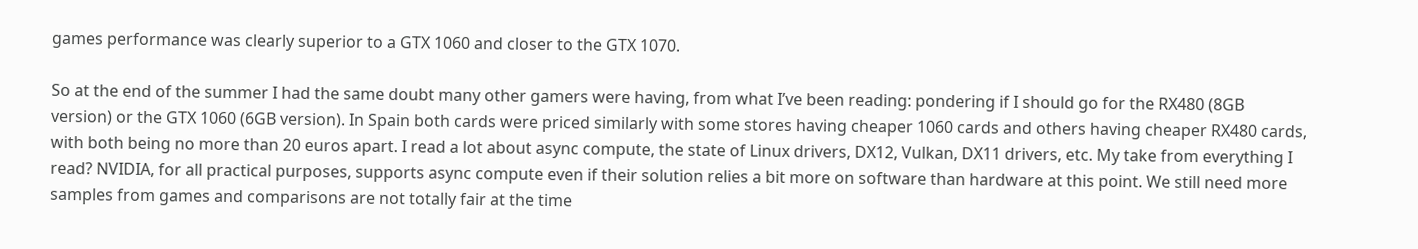games performance was clearly superior to a GTX 1060 and closer to the GTX 1070.

So at the end of the summer I had the same doubt many other gamers were having, from what I’ve been reading: pondering if I should go for the RX480 (8GB version) or the GTX 1060 (6GB version). In Spain both cards were priced similarly with some stores having cheaper 1060 cards and others having cheaper RX480 cards, with both being no more than 20 euros apart. I read a lot about async compute, the state of Linux drivers, DX12, Vulkan, DX11 drivers, etc. My take from everything I read? NVIDIA, for all practical purposes, supports async compute even if their solution relies a bit more on software than hardware at this point. We still need more samples from games and comparisons are not totally fair at the time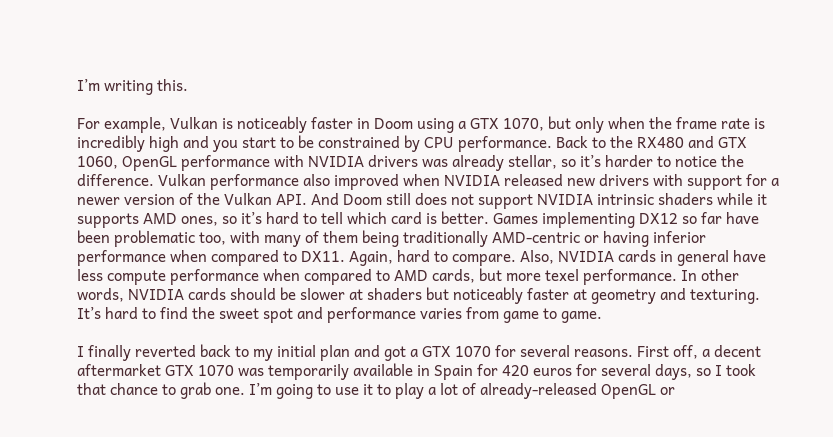I’m writing this.

For example, Vulkan is noticeably faster in Doom using a GTX 1070, but only when the frame rate is incredibly high and you start to be constrained by CPU performance. Back to the RX480 and GTX 1060, OpenGL performance with NVIDIA drivers was already stellar, so it’s harder to notice the difference. Vulkan performance also improved when NVIDIA released new drivers with support for a newer version of the Vulkan API. And Doom still does not support NVIDIA intrinsic shaders while it supports AMD ones, so it’s hard to tell which card is better. Games implementing DX12 so far have been problematic too, with many of them being traditionally AMD-centric or having inferior performance when compared to DX11. Again, hard to compare. Also, NVIDIA cards in general have less compute performance when compared to AMD cards, but more texel performance. In other words, NVIDIA cards should be slower at shaders but noticeably faster at geometry and texturing. It’s hard to find the sweet spot and performance varies from game to game.

I finally reverted back to my initial plan and got a GTX 1070 for several reasons. First off, a decent aftermarket GTX 1070 was temporarily available in Spain for 420 euros for several days, so I took that chance to grab one. I’m going to use it to play a lot of already-released OpenGL or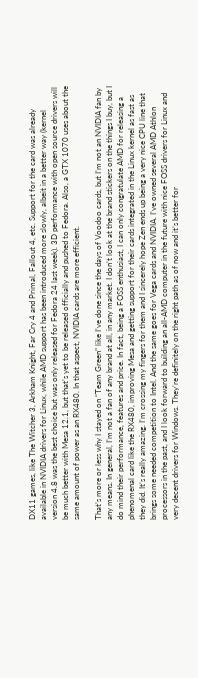DX11 games, like The Witcher 3, Arkham Knight, Far Cry 4 and Primal, Fallout 4, etc. Support for the card was already available in NVIDIA drivers for Linux, while AMD support has been introduced more slowly, albeit in a better way (kernel version 4.8 was the best choice but was only released for Fedora 24 last week). 3D performance with open source drivers will be much better with Mesa 12.1, but that’s yet to be released officially and pushed to Fedora. Also, a GTX 1070 uses about the same amount of power as an RX480. In that aspect, NVIDIA cards are more efficient.

That’s more or less why I stayed on “Team Green” like I’ve done since the days of Voodoo cards, but I’m not an NVIDIA fan by any means. In general, I’m not a fan of any brand at all, in any market. I don’t look at the brand stickers on the things I buy, but I do mind their performance, features and price. In fact, being a FOSS enthusiast, I can only congratulate AMD for releasing a phenomenal card like the RX480, improving Mesa and getting support for their cards integrated in the Linux kernel as fast as they did. It’s really amazing. I’m crossing my fingers for them and I sincerely hope Zen ends up being a very nice CPU line that brings some needed competition to Intel. And the same goes for Vega cards and NVIDIA. I’ve owned several AMD Athlon processors in the past, and I look forward to building an all-AMD computer in the future with nice FOSS drivers for Linux and very decent drivers for Windows. They’re definitely on the right path as of now and it’s better for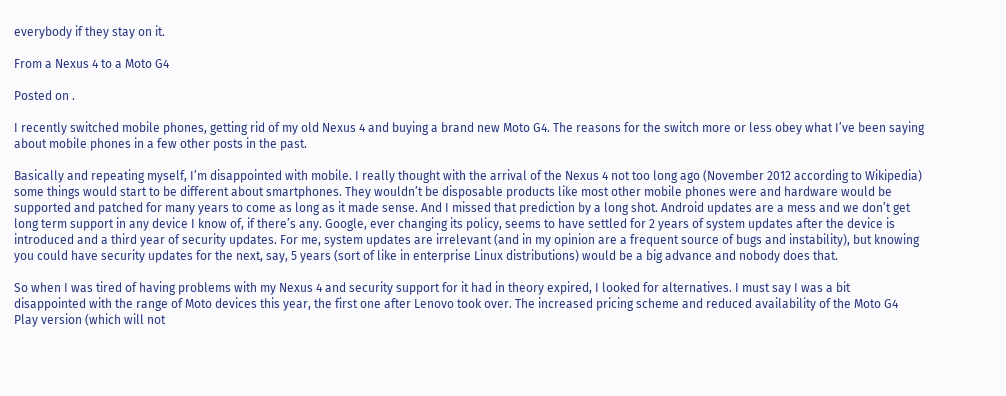everybody if they stay on it.

From a Nexus 4 to a Moto G4

Posted on .

I recently switched mobile phones, getting rid of my old Nexus 4 and buying a brand new Moto G4. The reasons for the switch more or less obey what I’ve been saying about mobile phones in a few other posts in the past.

Basically and repeating myself, I’m disappointed with mobile. I really thought with the arrival of the Nexus 4 not too long ago (November 2012 according to Wikipedia) some things would start to be different about smartphones. They wouldn’t be disposable products like most other mobile phones were and hardware would be supported and patched for many years to come as long as it made sense. And I missed that prediction by a long shot. Android updates are a mess and we don’t get long term support in any device I know of, if there’s any. Google, ever changing its policy, seems to have settled for 2 years of system updates after the device is introduced and a third year of security updates. For me, system updates are irrelevant (and in my opinion are a frequent source of bugs and instability), but knowing you could have security updates for the next, say, 5 years (sort of like in enterprise Linux distributions) would be a big advance and nobody does that.

So when I was tired of having problems with my Nexus 4 and security support for it had in theory expired, I looked for alternatives. I must say I was a bit disappointed with the range of Moto devices this year, the first one after Lenovo took over. The increased pricing scheme and reduced availability of the Moto G4 Play version (which will not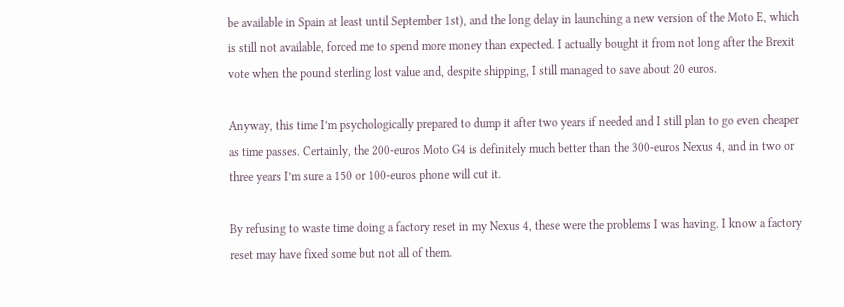be available in Spain at least until September 1st), and the long delay in launching a new version of the Moto E, which is still not available, forced me to spend more money than expected. I actually bought it from not long after the Brexit vote when the pound sterling lost value and, despite shipping, I still managed to save about 20 euros.

Anyway, this time I’m psychologically prepared to dump it after two years if needed and I still plan to go even cheaper as time passes. Certainly, the 200-euros Moto G4 is definitely much better than the 300-euros Nexus 4, and in two or three years I’m sure a 150 or 100-euros phone will cut it.

By refusing to waste time doing a factory reset in my Nexus 4, these were the problems I was having. I know a factory reset may have fixed some but not all of them.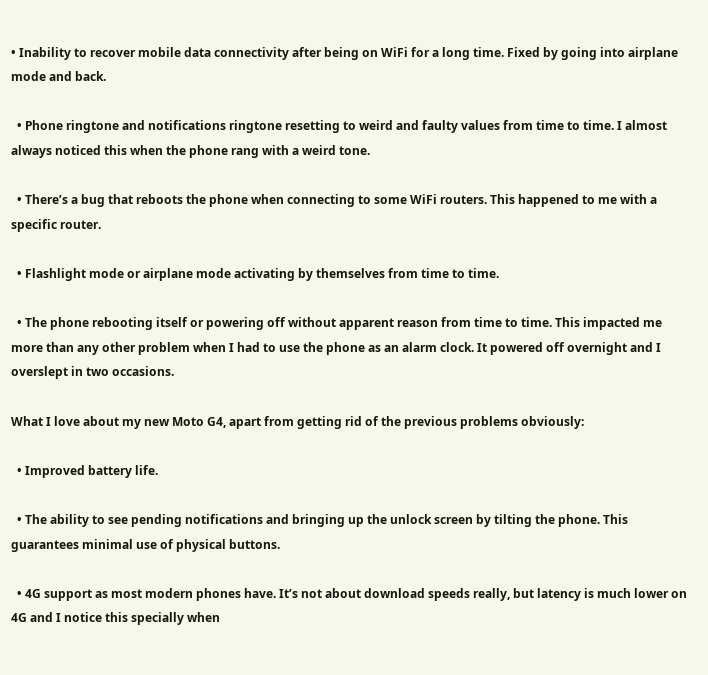• Inability to recover mobile data connectivity after being on WiFi for a long time. Fixed by going into airplane mode and back.

  • Phone ringtone and notifications ringtone resetting to weird and faulty values from time to time. I almost always noticed this when the phone rang with a weird tone.

  • There’s a bug that reboots the phone when connecting to some WiFi routers. This happened to me with a specific router.

  • Flashlight mode or airplane mode activating by themselves from time to time.

  • The phone rebooting itself or powering off without apparent reason from time to time. This impacted me more than any other problem when I had to use the phone as an alarm clock. It powered off overnight and I overslept in two occasions.

What I love about my new Moto G4, apart from getting rid of the previous problems obviously:

  • Improved battery life.

  • The ability to see pending notifications and bringing up the unlock screen by tilting the phone. This guarantees minimal use of physical buttons.

  • 4G support as most modern phones have. It’s not about download speeds really, but latency is much lower on 4G and I notice this specially when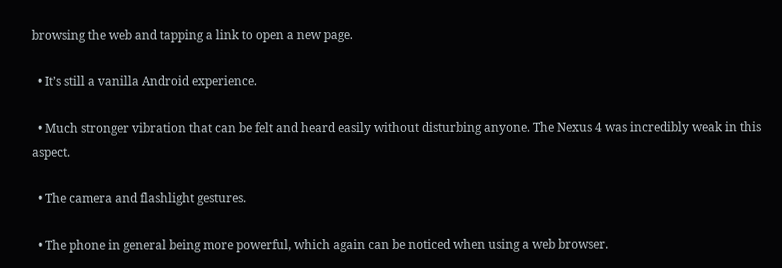browsing the web and tapping a link to open a new page.

  • It’s still a vanilla Android experience.

  • Much stronger vibration that can be felt and heard easily without disturbing anyone. The Nexus 4 was incredibly weak in this aspect.

  • The camera and flashlight gestures.

  • The phone in general being more powerful, which again can be noticed when using a web browser.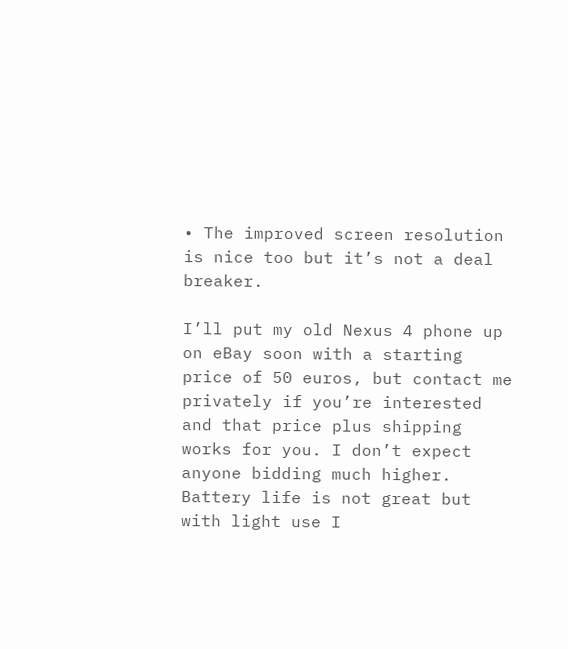• The improved screen resolution is nice too but it’s not a deal breaker.

I’ll put my old Nexus 4 phone up on eBay soon with a starting price of 50 euros, but contact me privately if you’re interested and that price plus shipping works for you. I don’t expect anyone bidding much higher. Battery life is not great but with light use I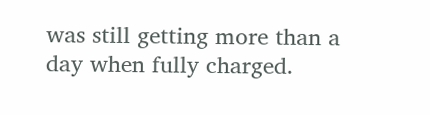was still getting more than a day when fully charged.